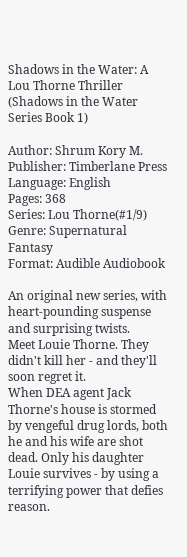Shadows in the Water: A Lou Thorne Thriller (Shadows in the Water Series Book 1)

Author: Shrum Kory M.
Publisher: Timberlane Press
Language: English
Pages: 368
Series: Lou Thorne(#1/9)
Genre: Supernatural Fantasy
Format: Audible Audiobook

An original new series, with heart-pounding suspense and surprising twists.
Meet Louie Thorne. They didn't kill her - and they'll soon regret it.
When DEA agent Jack Thorne's house is stormed by vengeful drug lords, both he and his wife are shot dead. Only his daughter Louie survives - by using a terrifying power that defies reason.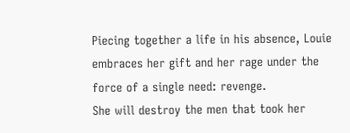Piecing together a life in his absence, Louie embraces her gift and her rage under the force of a single need: revenge.
She will destroy the men that took her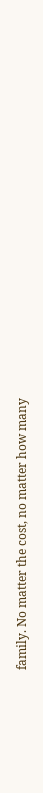family. No matter the cost, no matter how many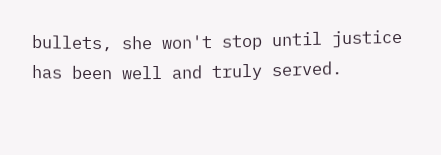bullets, she won't stop until justice has been well and truly served.